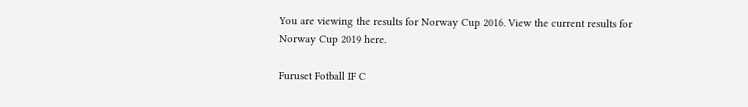You are viewing the results for Norway Cup 2016. View the current results for Norway Cup 2019 here.

Furuset Fotball IF C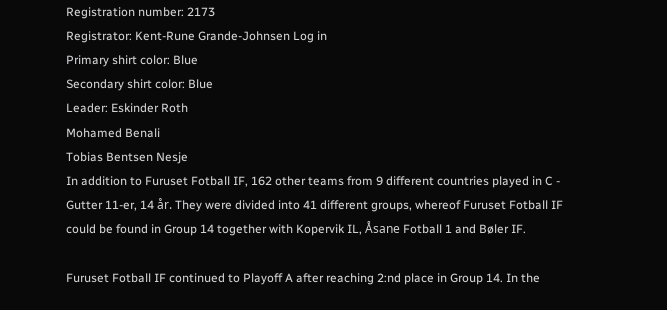Registration number: 2173
Registrator: Kent-Rune Grande-Johnsen Log in
Primary shirt color: Blue
Secondary shirt color: Blue
Leader: Eskinder Roth
Mohamed Benali
Tobias Bentsen Nesje
In addition to Furuset Fotball IF, 162 other teams from 9 different countries played in C - Gutter 11-er, 14 år. They were divided into 41 different groups, whereof Furuset Fotball IF could be found in Group 14 together with Kopervik IL, Åsane Fotball 1 and Bøler IF.

Furuset Fotball IF continued to Playoff A after reaching 2:nd place in Group 14. In the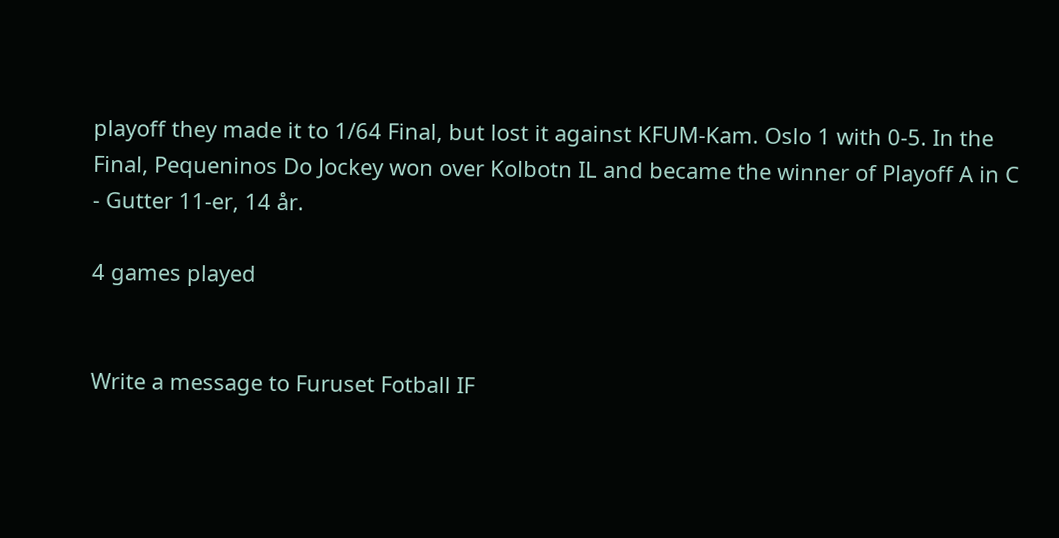playoff they made it to 1/64 Final, but lost it against KFUM-Kam. Oslo 1 with 0-5. In the Final, Pequeninos Do Jockey won over Kolbotn IL and became the winner of Playoff A in C - Gutter 11-er, 14 år.

4 games played


Write a message to Furuset Fotball IF